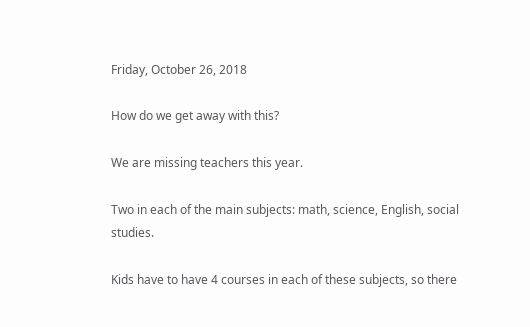Friday, October 26, 2018

How do we get away with this?

We are missing teachers this year.

Two in each of the main subjects: math, science, English, social studies.

Kids have to have 4 courses in each of these subjects, so there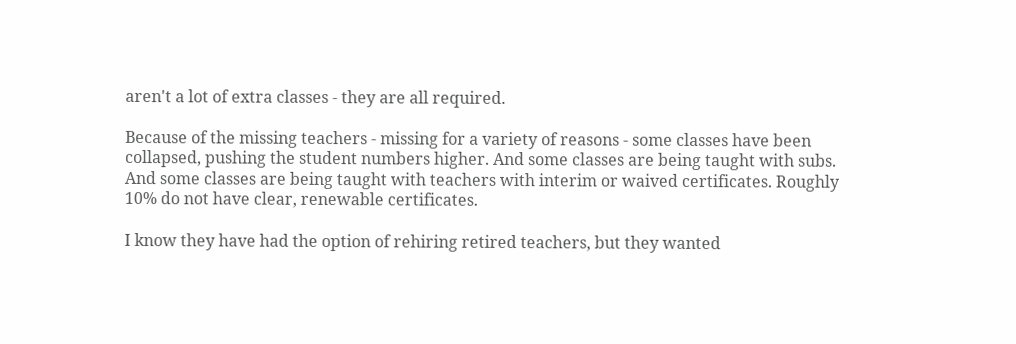aren't a lot of extra classes - they are all required.

Because of the missing teachers - missing for a variety of reasons - some classes have been collapsed, pushing the student numbers higher. And some classes are being taught with subs. And some classes are being taught with teachers with interim or waived certificates. Roughly 10% do not have clear, renewable certificates.

I know they have had the option of rehiring retired teachers, but they wanted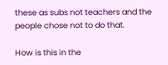these as subs not teachers and the people chose not to do that.

How is this in the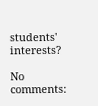students' interests?

No comments: